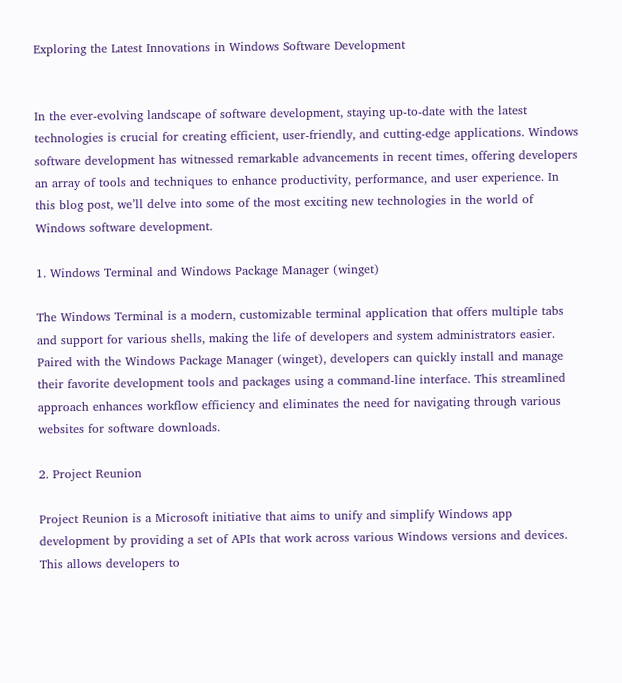Exploring the Latest Innovations in Windows Software Development


In the ever-evolving landscape of software development, staying up-to-date with the latest technologies is crucial for creating efficient, user-friendly, and cutting-edge applications. Windows software development has witnessed remarkable advancements in recent times, offering developers an array of tools and techniques to enhance productivity, performance, and user experience. In this blog post, we’ll delve into some of the most exciting new technologies in the world of Windows software development.

1. Windows Terminal and Windows Package Manager (winget)

The Windows Terminal is a modern, customizable terminal application that offers multiple tabs and support for various shells, making the life of developers and system administrators easier. Paired with the Windows Package Manager (winget), developers can quickly install and manage their favorite development tools and packages using a command-line interface. This streamlined approach enhances workflow efficiency and eliminates the need for navigating through various websites for software downloads.

2. Project Reunion

Project Reunion is a Microsoft initiative that aims to unify and simplify Windows app development by providing a set of APIs that work across various Windows versions and devices. This allows developers to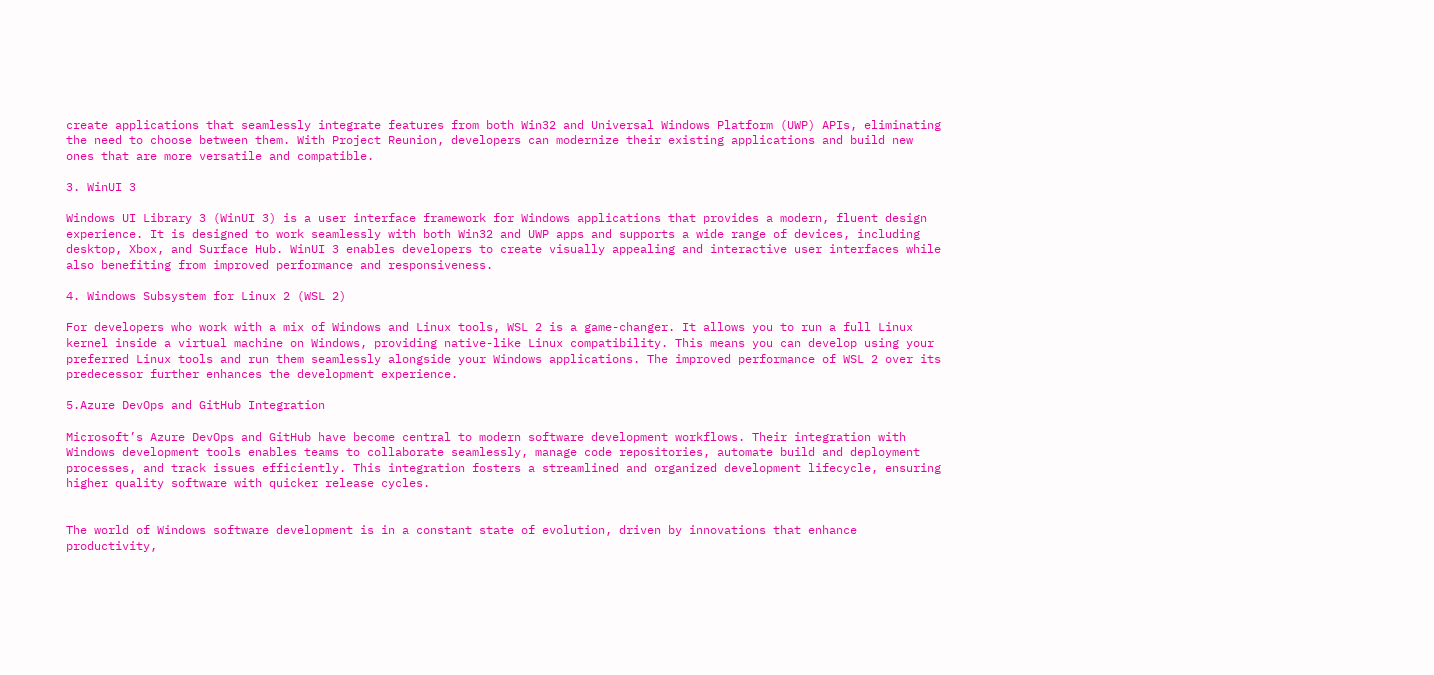create applications that seamlessly integrate features from both Win32 and Universal Windows Platform (UWP) APIs, eliminating the need to choose between them. With Project Reunion, developers can modernize their existing applications and build new ones that are more versatile and compatible.

3. WinUI 3

Windows UI Library 3 (WinUI 3) is a user interface framework for Windows applications that provides a modern, fluent design experience. It is designed to work seamlessly with both Win32 and UWP apps and supports a wide range of devices, including desktop, Xbox, and Surface Hub. WinUI 3 enables developers to create visually appealing and interactive user interfaces while also benefiting from improved performance and responsiveness.

4. Windows Subsystem for Linux 2 (WSL 2)

For developers who work with a mix of Windows and Linux tools, WSL 2 is a game-changer. It allows you to run a full Linux kernel inside a virtual machine on Windows, providing native-like Linux compatibility. This means you can develop using your preferred Linux tools and run them seamlessly alongside your Windows applications. The improved performance of WSL 2 over its predecessor further enhances the development experience.

5.Azure DevOps and GitHub Integration

Microsoft’s Azure DevOps and GitHub have become central to modern software development workflows. Their integration with Windows development tools enables teams to collaborate seamlessly, manage code repositories, automate build and deployment processes, and track issues efficiently. This integration fosters a streamlined and organized development lifecycle, ensuring higher quality software with quicker release cycles.


The world of Windows software development is in a constant state of evolution, driven by innovations that enhance productivity,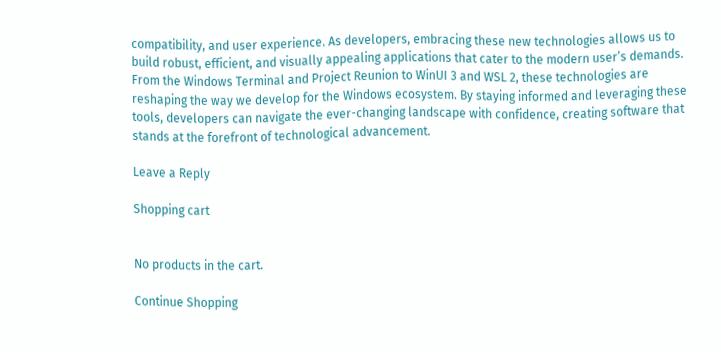compatibility, and user experience. As developers, embracing these new technologies allows us to build robust, efficient, and visually appealing applications that cater to the modern user’s demands. From the Windows Terminal and Project Reunion to WinUI 3 and WSL 2, these technologies are reshaping the way we develop for the Windows ecosystem. By staying informed and leveraging these tools, developers can navigate the ever-changing landscape with confidence, creating software that stands at the forefront of technological advancement.

Leave a Reply

Shopping cart


No products in the cart.

Continue Shopping